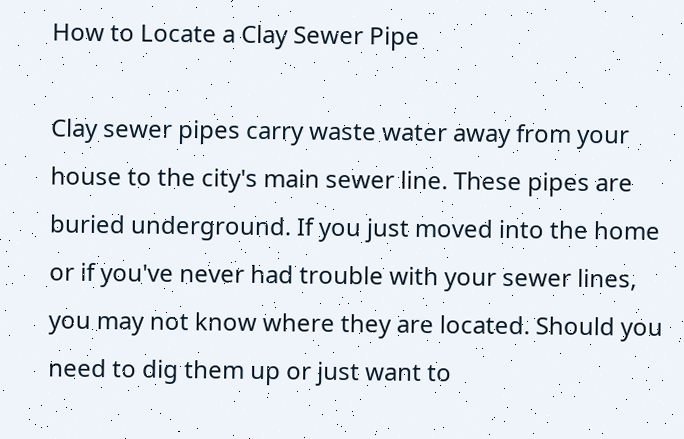How to Locate a Clay Sewer Pipe

Clay sewer pipes carry waste water away from your house to the city's main sewer line. These pipes are buried underground. If you just moved into the home or if you've never had trouble with your sewer lines, you may not know where they are located. Should you need to dig them up or just want to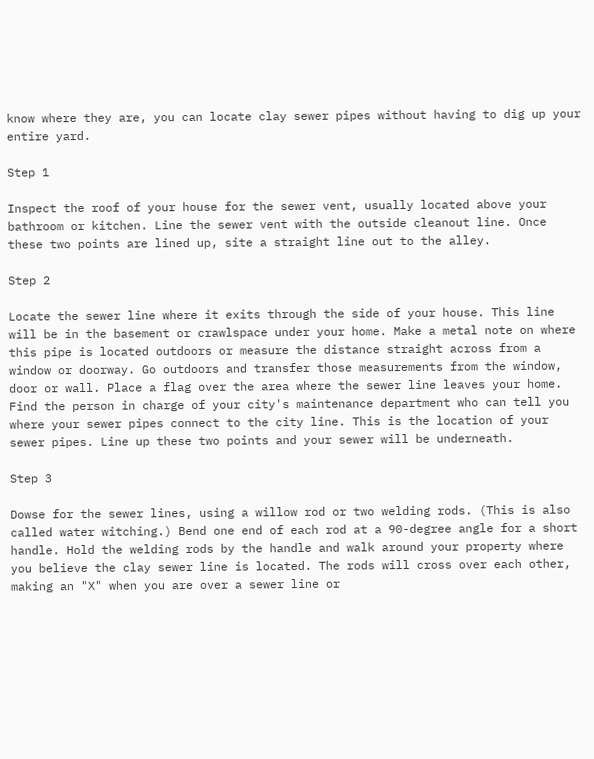know where they are, you can locate clay sewer pipes without having to dig up your entire yard.

Step 1

Inspect the roof of your house for the sewer vent, usually located above your bathroom or kitchen. Line the sewer vent with the outside cleanout line. Once these two points are lined up, site a straight line out to the alley.

Step 2

Locate the sewer line where it exits through the side of your house. This line will be in the basement or crawlspace under your home. Make a metal note on where this pipe is located outdoors or measure the distance straight across from a window or doorway. Go outdoors and transfer those measurements from the window, door or wall. Place a flag over the area where the sewer line leaves your home. Find the person in charge of your city's maintenance department who can tell you where your sewer pipes connect to the city line. This is the location of your sewer pipes. Line up these two points and your sewer will be underneath.

Step 3

Dowse for the sewer lines, using a willow rod or two welding rods. (This is also called water witching.) Bend one end of each rod at a 90-degree angle for a short handle. Hold the welding rods by the handle and walk around your property where you believe the clay sewer line is located. The rods will cross over each other, making an "X" when you are over a sewer line or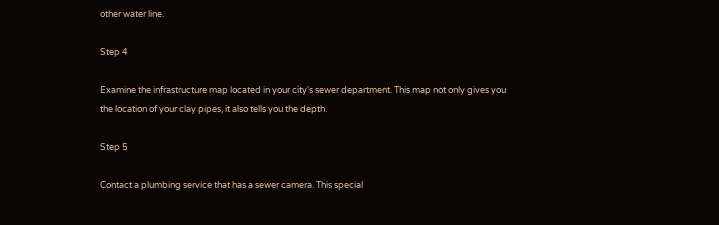other water line.

Step 4

Examine the infrastructure map located in your city's sewer department. This map not only gives you the location of your clay pipes, it also tells you the depth.

Step 5

Contact a plumbing service that has a sewer camera. This special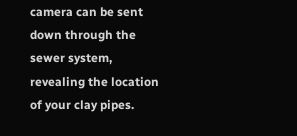camera can be sent down through the sewer system, revealing the location of your clay pipes.